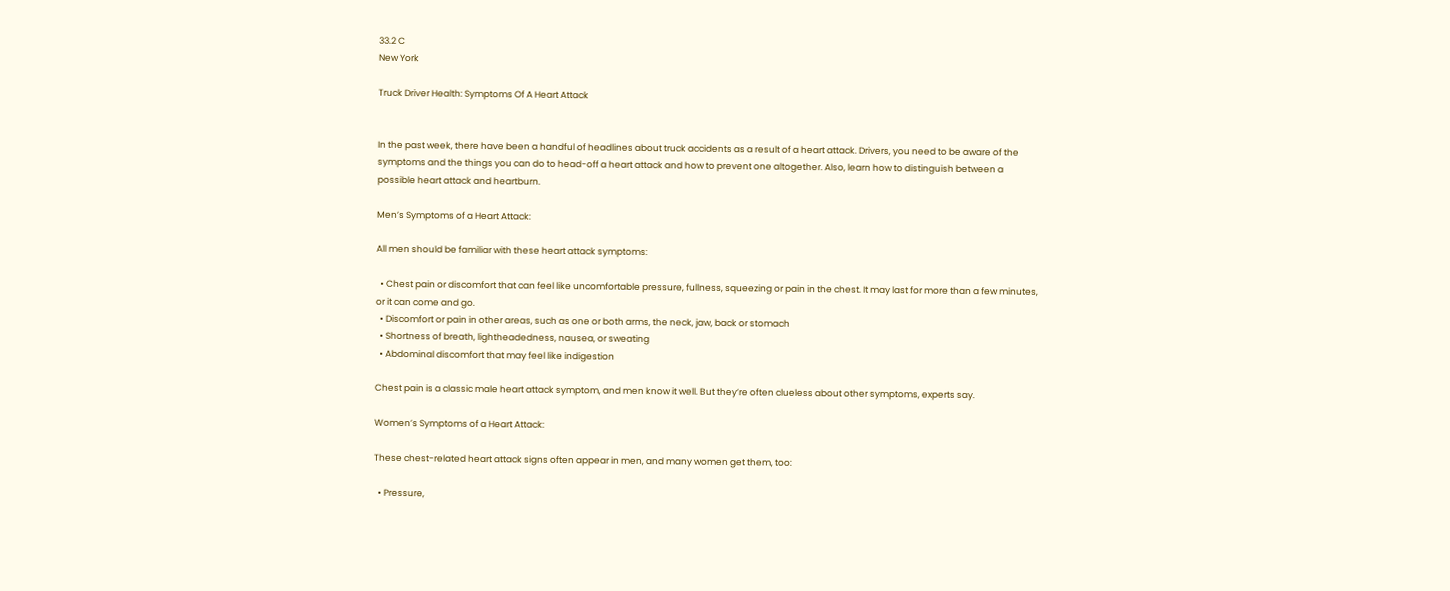33.2 C
New York

Truck Driver Health: Symptoms Of A Heart Attack


In the past week, there have been a handful of headlines about truck accidents as a result of a heart attack. Drivers, you need to be aware of the symptoms and the things you can do to head-off a heart attack and how to prevent one altogether. Also, learn how to distinguish between a possible heart attack and heartburn.

Men’s Symptoms of a Heart Attack:

All men should be familiar with these heart attack symptoms:

  • Chest pain or discomfort that can feel like uncomfortable pressure, fullness, squeezing or pain in the chest. It may last for more than a few minutes, or it can come and go.
  • Discomfort or pain in other areas, such as one or both arms, the neck, jaw, back or stomach
  • Shortness of breath, lightheadedness, nausea, or sweating
  • Abdominal discomfort that may feel like indigestion

Chest pain is a classic male heart attack symptom, and men know it well. But they’re often clueless about other symptoms, experts say.

Women’s Symptoms of a Heart Attack:

These chest-related heart attack signs often appear in men, and many women get them, too:

  • Pressure,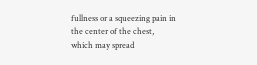fullness or a squeezing pain in the center of the chest, which may spread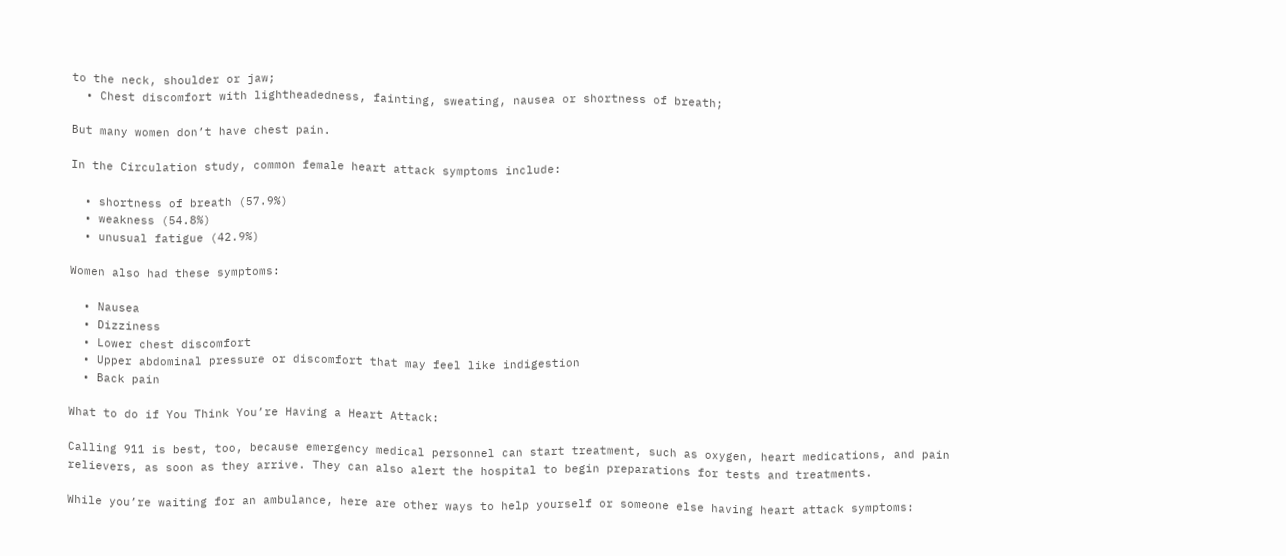to the neck, shoulder or jaw;
  • Chest discomfort with lightheadedness, fainting, sweating, nausea or shortness of breath;

But many women don’t have chest pain.

In the Circulation study, common female heart attack symptoms include:

  • shortness of breath (57.9%)
  • weakness (54.8%)
  • unusual fatigue (42.9%)

Women also had these symptoms:

  • Nausea
  • Dizziness
  • Lower chest discomfort
  • Upper abdominal pressure or discomfort that may feel like indigestion
  • Back pain

What to do if You Think You’re Having a Heart Attack:

Calling 911 is best, too, because emergency medical personnel can start treatment, such as oxygen, heart medications, and pain relievers, as soon as they arrive. They can also alert the hospital to begin preparations for tests and treatments.

While you’re waiting for an ambulance, here are other ways to help yourself or someone else having heart attack symptoms: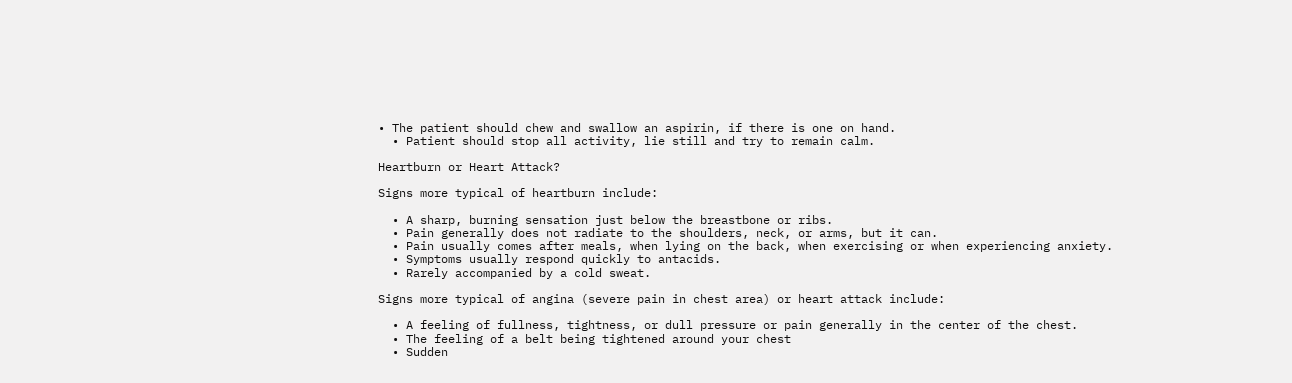• The patient should chew and swallow an aspirin, if there is one on hand.
  • Patient should stop all activity, lie still and try to remain calm.

Heartburn or Heart Attack?

Signs more typical of heartburn include:

  • A sharp, burning sensation just below the breastbone or ribs.
  • Pain generally does not radiate to the shoulders, neck, or arms, but it can.
  • Pain usually comes after meals, when lying on the back, when exercising or when experiencing anxiety.
  • Symptoms usually respond quickly to antacids.
  • Rarely accompanied by a cold sweat.

Signs more typical of angina (severe pain in chest area) or heart attack include:

  • A feeling of fullness, tightness, or dull pressure or pain generally in the center of the chest.
  • The feeling of a belt being tightened around your chest
  • Sudden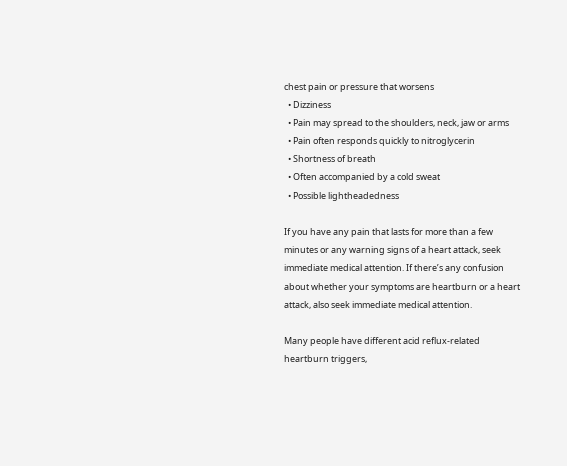chest pain or pressure that worsens
  • Dizziness
  • Pain may spread to the shoulders, neck, jaw or arms
  • Pain often responds quickly to nitroglycerin
  • Shortness of breath
  • Often accompanied by a cold sweat
  • Possible lightheadedness

If you have any pain that lasts for more than a few minutes or any warning signs of a heart attack, seek immediate medical attention. If there’s any confusion about whether your symptoms are heartburn or a heart attack, also seek immediate medical attention.

Many people have different acid reflux-related heartburn triggers,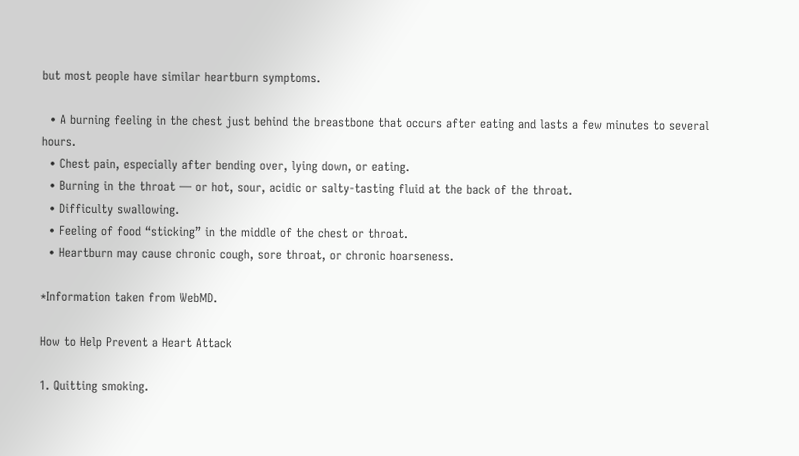but most people have similar heartburn symptoms.

  • A burning feeling in the chest just behind the breastbone that occurs after eating and lasts a few minutes to several hours.
  • Chest pain, especially after bending over, lying down, or eating.
  • Burning in the throat — or hot, sour, acidic or salty-tasting fluid at the back of the throat.
  • Difficulty swallowing.
  • Feeling of food “sticking” in the middle of the chest or throat.
  • Heartburn may cause chronic cough, sore throat, or chronic hoarseness.

*Information taken from WebMD.

How to Help Prevent a Heart Attack

1. Quitting smoking.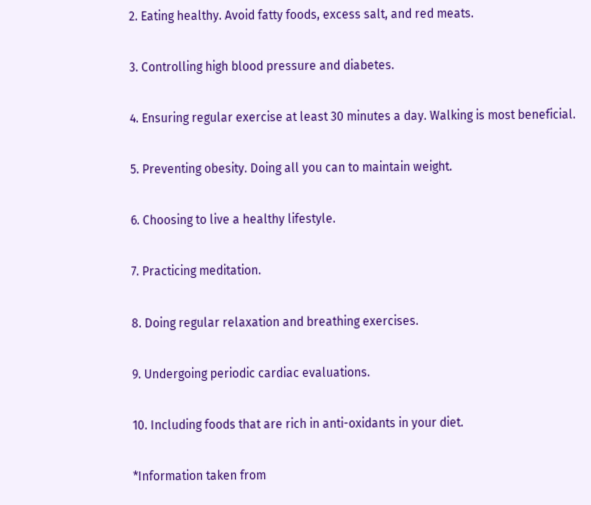2. Eating healthy. Avoid fatty foods, excess salt, and red meats.

3. Controlling high blood pressure and diabetes.

4. Ensuring regular exercise at least 30 minutes a day. Walking is most beneficial.

5. Preventing obesity. Doing all you can to maintain weight.

6. Choosing to live a healthy lifestyle.

7. Practicing meditation.

8. Doing regular relaxation and breathing exercises.

9. Undergoing periodic cardiac evaluations.

10. Including foods that are rich in anti-oxidants in your diet.

*Information taken from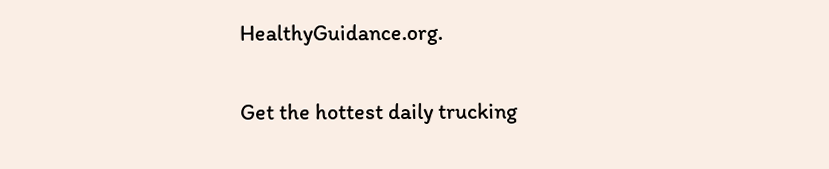HealthyGuidance.org.


Get the hottest daily trucking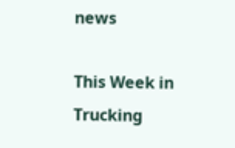news

This Week in Trucking